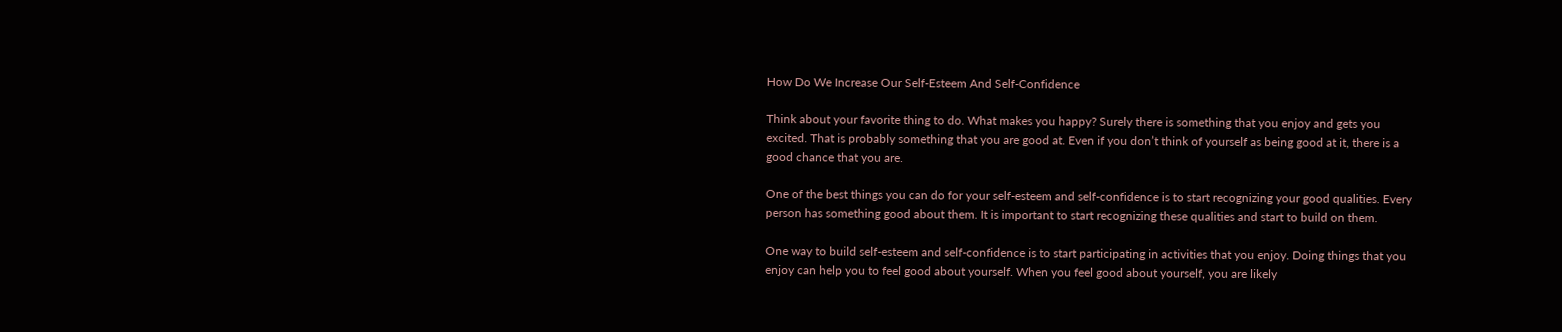How Do We Increase Our Self-Esteem And Self-Confidence

Think about your favorite thing to do. What makes you happy? Surely there is something that you enjoy and gets you excited. That is probably something that you are good at. Even if you don’t think of yourself as being good at it, there is a good chance that you are.

One of the best things you can do for your self-esteem and self-confidence is to start recognizing your good qualities. Every person has something good about them. It is important to start recognizing these qualities and start to build on them.

One way to build self-esteem and self-confidence is to start participating in activities that you enjoy. Doing things that you enjoy can help you to feel good about yourself. When you feel good about yourself, you are likely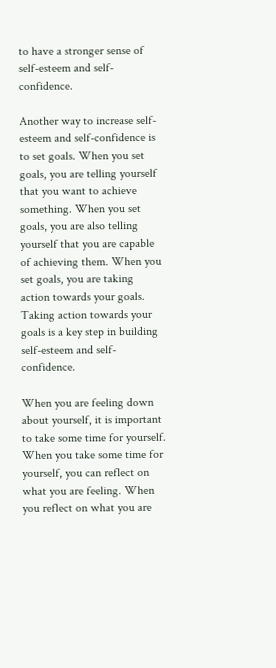to have a stronger sense of self-esteem and self-confidence.

Another way to increase self-esteem and self-confidence is to set goals. When you set goals, you are telling yourself that you want to achieve something. When you set goals, you are also telling yourself that you are capable of achieving them. When you set goals, you are taking action towards your goals. Taking action towards your goals is a key step in building self-esteem and self-confidence.

When you are feeling down about yourself, it is important to take some time for yourself. When you take some time for yourself, you can reflect on what you are feeling. When you reflect on what you are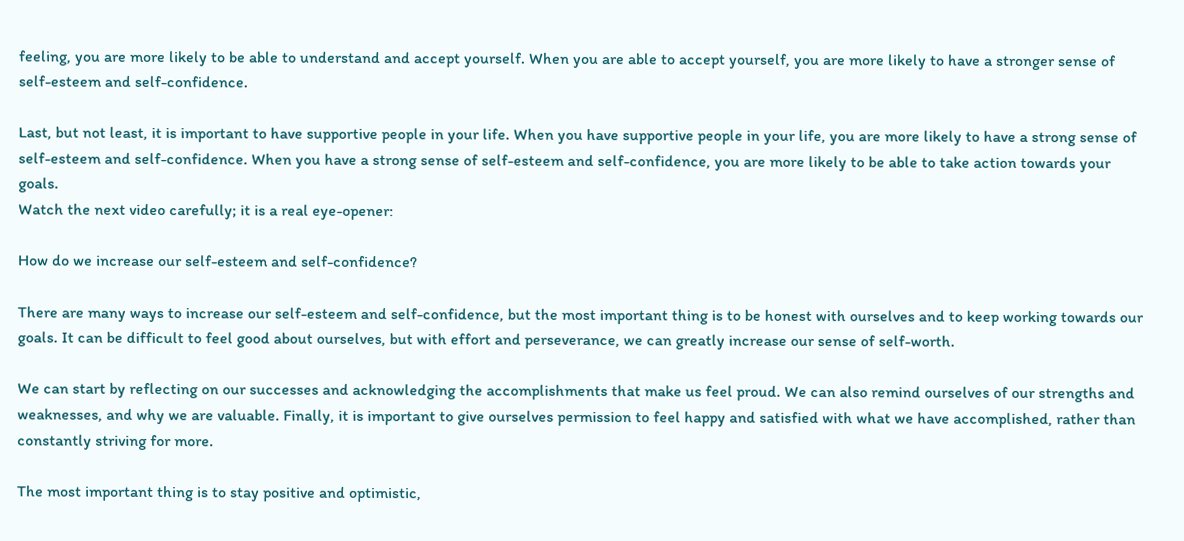feeling, you are more likely to be able to understand and accept yourself. When you are able to accept yourself, you are more likely to have a stronger sense of self-esteem and self-confidence.

Last, but not least, it is important to have supportive people in your life. When you have supportive people in your life, you are more likely to have a strong sense of self-esteem and self-confidence. When you have a strong sense of self-esteem and self-confidence, you are more likely to be able to take action towards your goals.
Watch the next video carefully; it is a real eye-opener:

How do we increase our self-esteem and self-confidence?

There are many ways to increase our self-esteem and self-confidence, but the most important thing is to be honest with ourselves and to keep working towards our goals. It can be difficult to feel good about ourselves, but with effort and perseverance, we can greatly increase our sense of self-worth.

We can start by reflecting on our successes and acknowledging the accomplishments that make us feel proud. We can also remind ourselves of our strengths and weaknesses, and why we are valuable. Finally, it is important to give ourselves permission to feel happy and satisfied with what we have accomplished, rather than constantly striving for more.

The most important thing is to stay positive and optimistic,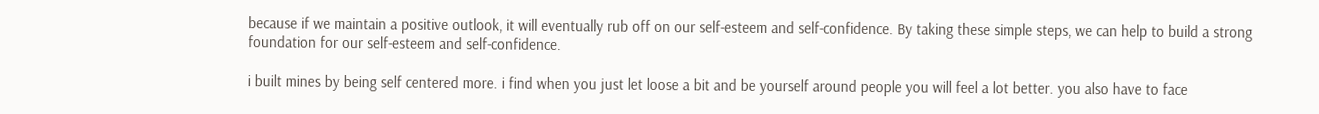because if we maintain a positive outlook, it will eventually rub off on our self-esteem and self-confidence. By taking these simple steps, we can help to build a strong foundation for our self-esteem and self-confidence.

i built mines by being self centered more. i find when you just let loose a bit and be yourself around people you will feel a lot better. you also have to face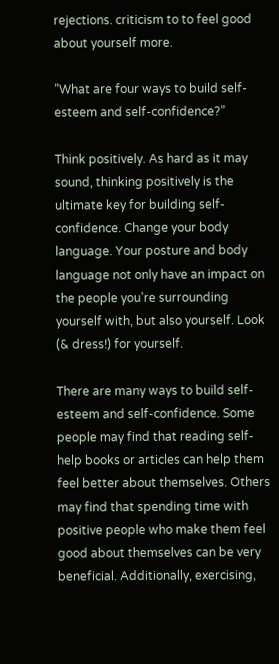rejections. criticism to to feel good about yourself more.

”What are four ways to build self-esteem and self-confidence?”

Think positively. As hard as it may sound, thinking positively is the ultimate key for building self-confidence. Change your body language. Your posture and body language not only have an impact on the people you’re surrounding yourself with, but also yourself. Look (& dress!) for yourself.

There are many ways to build self-esteem and self-confidence. Some people may find that reading self-help books or articles can help them feel better about themselves. Others may find that spending time with positive people who make them feel good about themselves can be very beneficial. Additionally, exercising,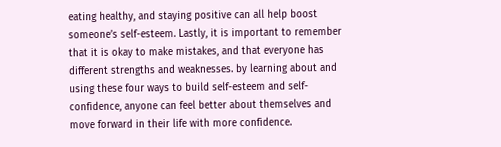eating healthy, and staying positive can all help boost someone’s self-esteem. Lastly, it is important to remember that it is okay to make mistakes, and that everyone has different strengths and weaknesses. by learning about and using these four ways to build self-esteem and self-confidence, anyone can feel better about themselves and move forward in their life with more confidence.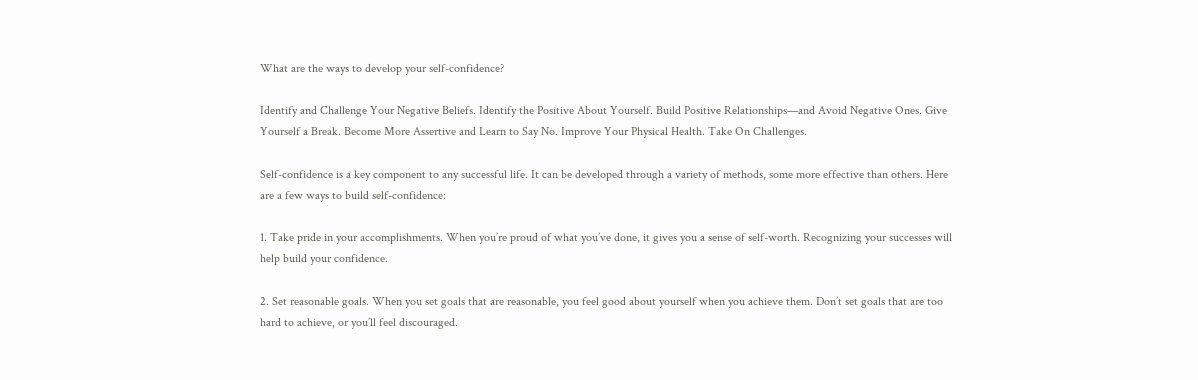What are the ways to develop your self-confidence?

Identify and Challenge Your Negative Beliefs. Identify the Positive About Yourself. Build Positive Relationships—and Avoid Negative Ones. Give Yourself a Break. Become More Assertive and Learn to Say No. Improve Your Physical Health. Take On Challenges.

Self-confidence is a key component to any successful life. It can be developed through a variety of methods, some more effective than others. Here are a few ways to build self-confidence:

1. Take pride in your accomplishments. When you’re proud of what you’ve done, it gives you a sense of self-worth. Recognizing your successes will help build your confidence.

2. Set reasonable goals. When you set goals that are reasonable, you feel good about yourself when you achieve them. Don’t set goals that are too hard to achieve, or you’ll feel discouraged.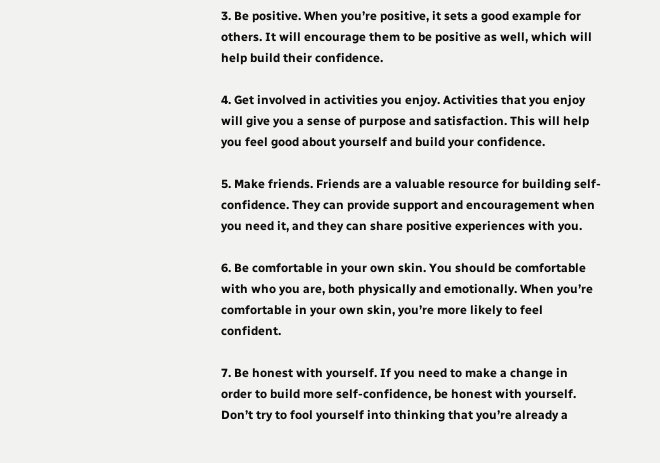3. Be positive. When you’re positive, it sets a good example for others. It will encourage them to be positive as well, which will help build their confidence.

4. Get involved in activities you enjoy. Activities that you enjoy will give you a sense of purpose and satisfaction. This will help you feel good about yourself and build your confidence.

5. Make friends. Friends are a valuable resource for building self-confidence. They can provide support and encouragement when you need it, and they can share positive experiences with you.

6. Be comfortable in your own skin. You should be comfortable with who you are, both physically and emotionally. When you’re comfortable in your own skin, you’re more likely to feel confident.

7. Be honest with yourself. If you need to make a change in order to build more self-confidence, be honest with yourself. Don’t try to fool yourself into thinking that you’re already a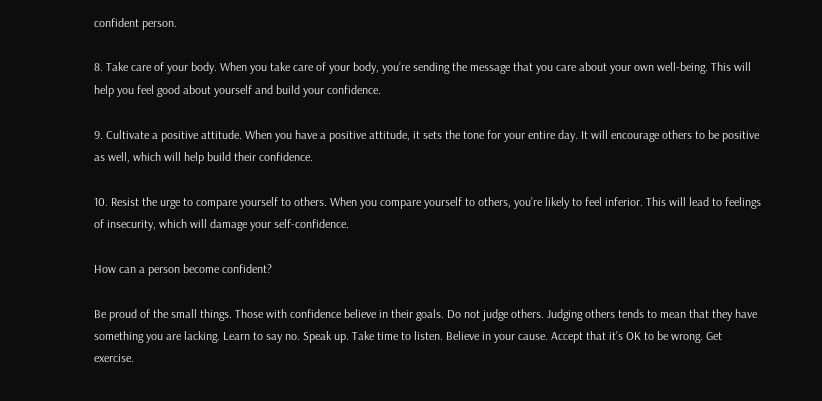confident person.

8. Take care of your body. When you take care of your body, you’re sending the message that you care about your own well-being. This will help you feel good about yourself and build your confidence.

9. Cultivate a positive attitude. When you have a positive attitude, it sets the tone for your entire day. It will encourage others to be positive as well, which will help build their confidence.

10. Resist the urge to compare yourself to others. When you compare yourself to others, you’re likely to feel inferior. This will lead to feelings of insecurity, which will damage your self-confidence.

How can a person become confident?

Be proud of the small things. Those with confidence believe in their goals. Do not judge others. Judging others tends to mean that they have something you are lacking. Learn to say no. Speak up. Take time to listen. Believe in your cause. Accept that it’s OK to be wrong. Get exercise.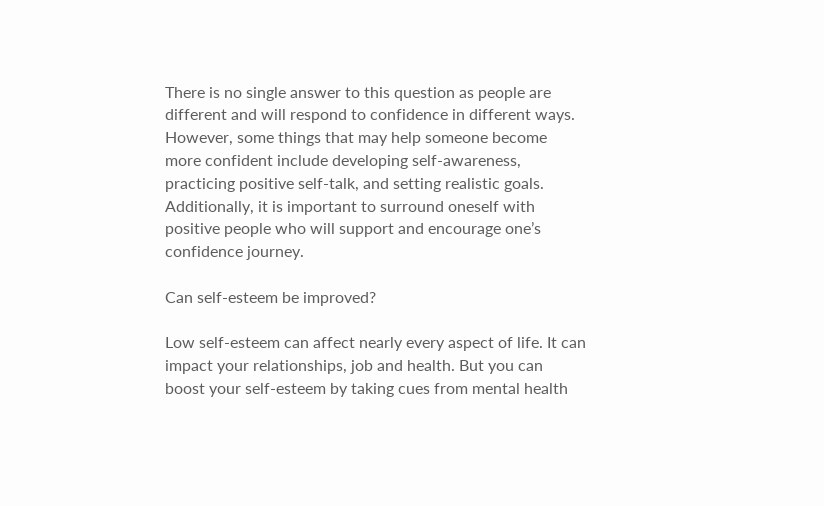There is no single answer to this question as people are different and will respond to confidence in different ways. However, some things that may help someone become more confident include developing self-awareness, practicing positive self-talk, and setting realistic goals. Additionally, it is important to surround oneself with positive people who will support and encourage one’s confidence journey.

Can self-esteem be improved?

Low self-esteem can affect nearly every aspect of life. It can impact your relationships, job and health. But you can boost your self-esteem by taking cues from mental health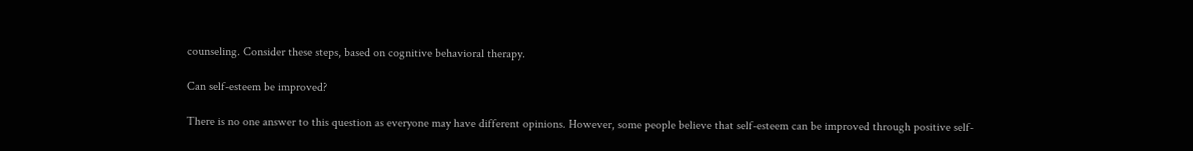counseling. Consider these steps, based on cognitive behavioral therapy.

Can self-esteem be improved?

There is no one answer to this question as everyone may have different opinions. However, some people believe that self-esteem can be improved through positive self-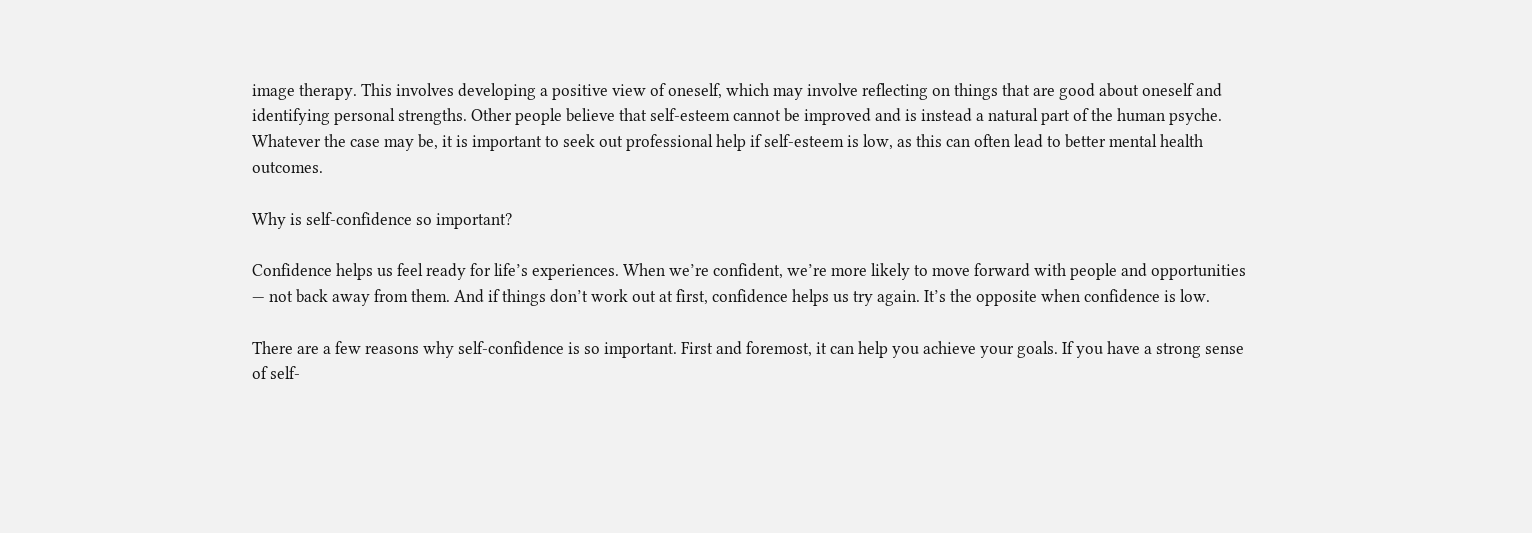image therapy. This involves developing a positive view of oneself, which may involve reflecting on things that are good about oneself and identifying personal strengths. Other people believe that self-esteem cannot be improved and is instead a natural part of the human psyche. Whatever the case may be, it is important to seek out professional help if self-esteem is low, as this can often lead to better mental health outcomes.

Why is self-confidence so important?

Confidence helps us feel ready for life’s experiences. When we’re confident, we’re more likely to move forward with people and opportunities — not back away from them. And if things don’t work out at first, confidence helps us try again. It’s the opposite when confidence is low.

There are a few reasons why self-confidence is so important. First and foremost, it can help you achieve your goals. If you have a strong sense of self-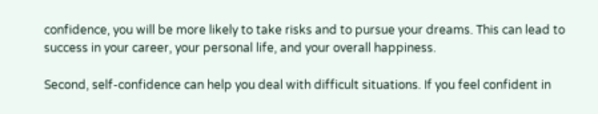confidence, you will be more likely to take risks and to pursue your dreams. This can lead to success in your career, your personal life, and your overall happiness.

Second, self-confidence can help you deal with difficult situations. If you feel confident in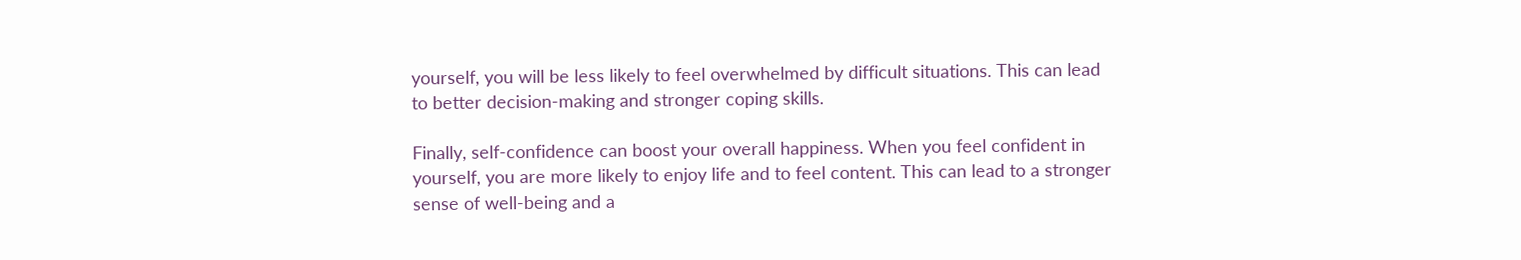yourself, you will be less likely to feel overwhelmed by difficult situations. This can lead to better decision-making and stronger coping skills.

Finally, self-confidence can boost your overall happiness. When you feel confident in yourself, you are more likely to enjoy life and to feel content. This can lead to a stronger sense of well-being and a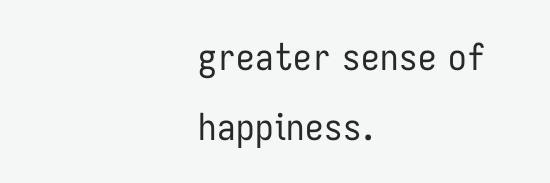greater sense of happiness.